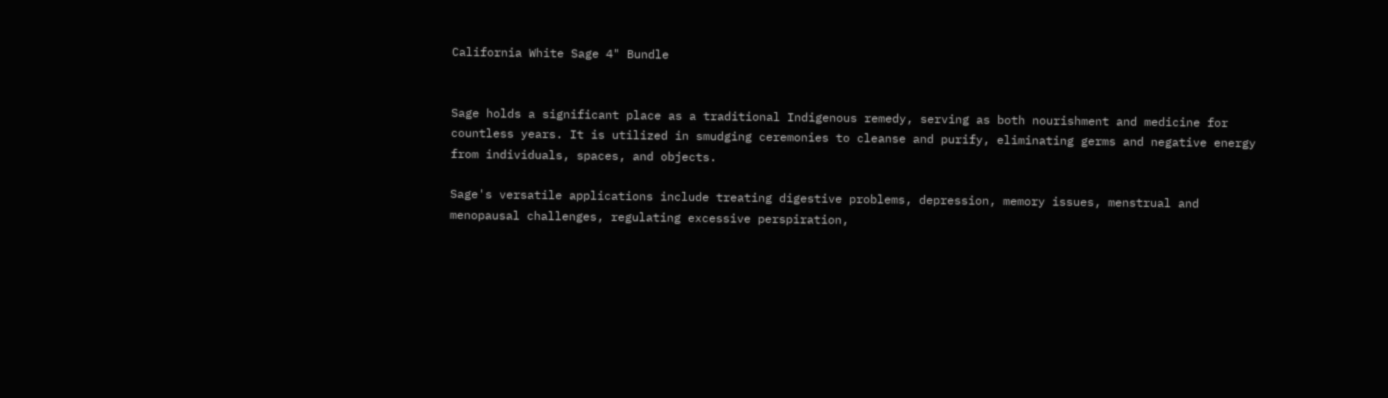California White Sage 4" Bundle


Sage holds a significant place as a traditional Indigenous remedy, serving as both nourishment and medicine for countless years. It is utilized in smudging ceremonies to cleanse and purify, eliminating germs and negative energy from individuals, spaces, and objects.

Sage's versatile applications include treating digestive problems, depression, memory issues, menstrual and menopausal challenges, regulating excessive perspiration,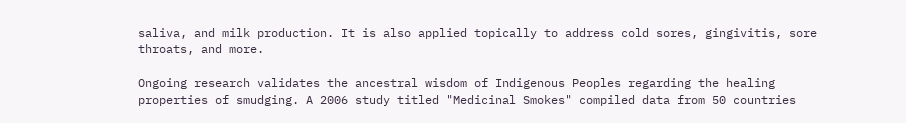saliva, and milk production. It is also applied topically to address cold sores, gingivitis, sore throats, and more.

Ongoing research validates the ancestral wisdom of Indigenous Peoples regarding the healing properties of smudging. A 2006 study titled "Medicinal Smokes" compiled data from 50 countries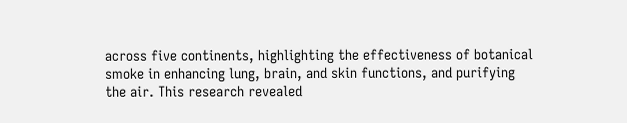across five continents, highlighting the effectiveness of botanical smoke in enhancing lung, brain, and skin functions, and purifying the air. This research revealed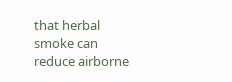that herbal smoke can reduce airborne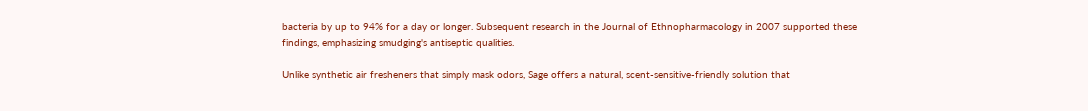bacteria by up to 94% for a day or longer. Subsequent research in the Journal of Ethnopharmacology in 2007 supported these findings, emphasizing smudging's antiseptic qualities.

Unlike synthetic air fresheners that simply mask odors, Sage offers a natural, scent-sensitive-friendly solution that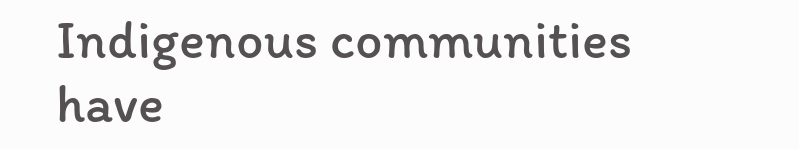Indigenous communities have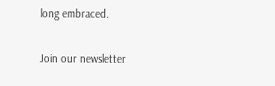long embraced.

Join our newsletter